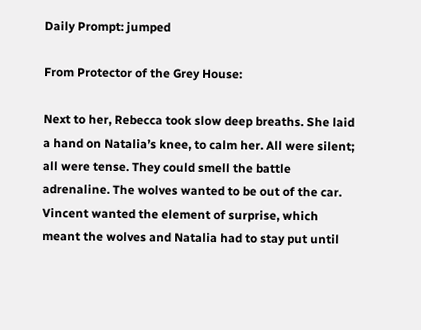Daily Prompt: jumped

From Protector of the Grey House:

Next to her, Rebecca took slow deep breaths. She laid a hand on Natalia’s knee, to calm her. All were silent; all were tense. They could smell the battle adrenaline. The wolves wanted to be out of the car. Vincent wanted the element of surprise, which meant the wolves and Natalia had to stay put until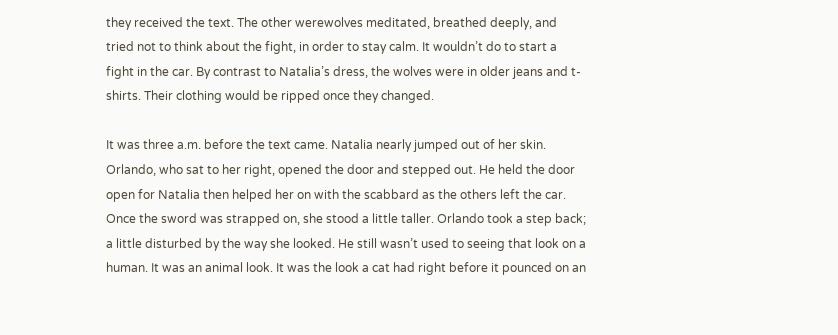they received the text. The other werewolves meditated, breathed deeply, and tried not to think about the fight, in order to stay calm. It wouldn’t do to start a fight in the car. By contrast to Natalia’s dress, the wolves were in older jeans and t-shirts. Their clothing would be ripped once they changed.

It was three a.m. before the text came. Natalia nearly jumped out of her skin. Orlando, who sat to her right, opened the door and stepped out. He held the door open for Natalia then helped her on with the scabbard as the others left the car. Once the sword was strapped on, she stood a little taller. Orlando took a step back; a little disturbed by the way she looked. He still wasn’t used to seeing that look on a human. It was an animal look. It was the look a cat had right before it pounced on an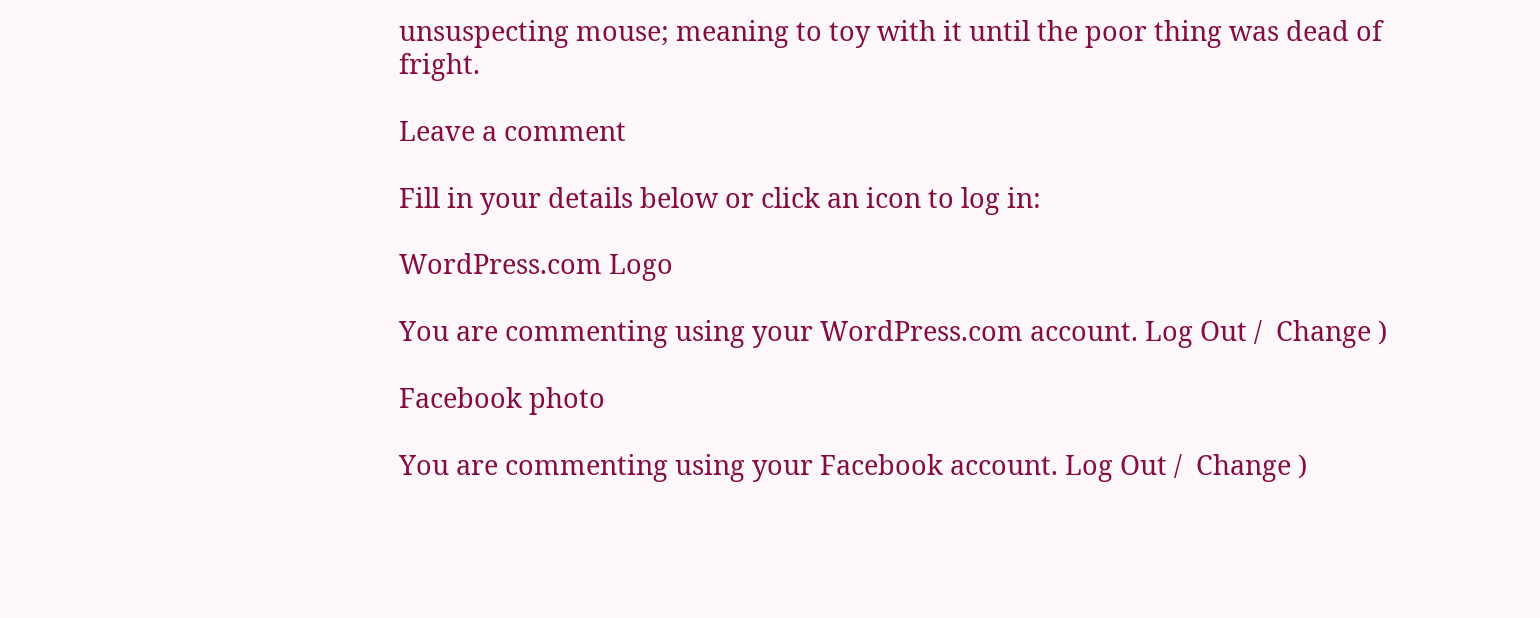unsuspecting mouse; meaning to toy with it until the poor thing was dead of fright.

Leave a comment

Fill in your details below or click an icon to log in:

WordPress.com Logo

You are commenting using your WordPress.com account. Log Out /  Change )

Facebook photo

You are commenting using your Facebook account. Log Out /  Change )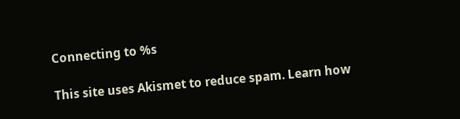Connecting to %s

This site uses Akismet to reduce spam. Learn how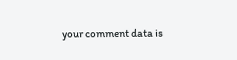your comment data is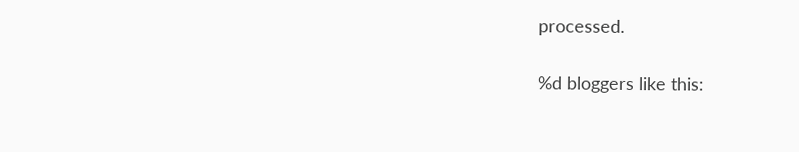processed.

%d bloggers like this: